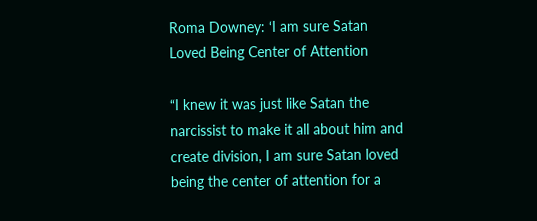Roma Downey: ‘I am sure Satan Loved Being Center of Attention

“I knew it was just like Satan the narcissist to make it all about him and create division, I am sure Satan loved being the center of attention for a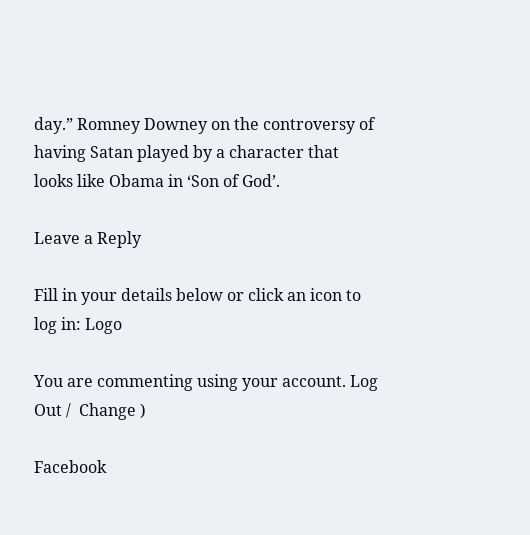day.” Romney Downey on the controversy of having Satan played by a character that looks like Obama in ‘Son of God’.

Leave a Reply

Fill in your details below or click an icon to log in: Logo

You are commenting using your account. Log Out /  Change )

Facebook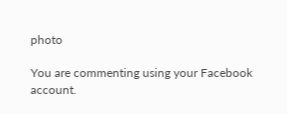photo

You are commenting using your Facebook account.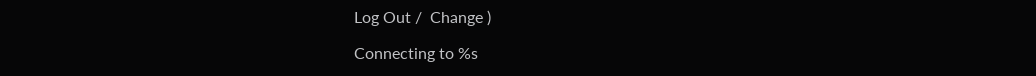Log Out /  Change )

Connecting to %s